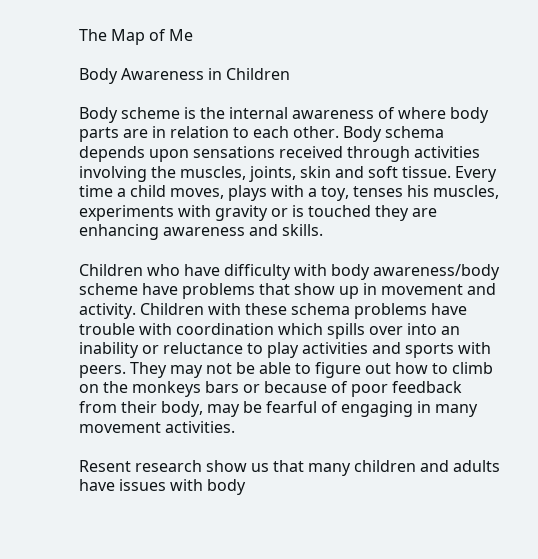The Map of Me

Body Awareness in Children

Body scheme is the internal awareness of where body parts are in relation to each other. Body schema depends upon sensations received through activities involving the muscles, joints, skin and soft tissue. Every time a child moves, plays with a toy, tenses his muscles, experiments with gravity or is touched they are enhancing awareness and skills.

Children who have difficulty with body awareness/body scheme have problems that show up in movement and activity. Children with these schema problems have trouble with coordination which spills over into an inability or reluctance to play activities and sports with peers. They may not be able to figure out how to climb on the monkeys bars or because of poor feedback from their body, may be fearful of engaging in many movement activities.

Resent research show us that many children and adults have issues with body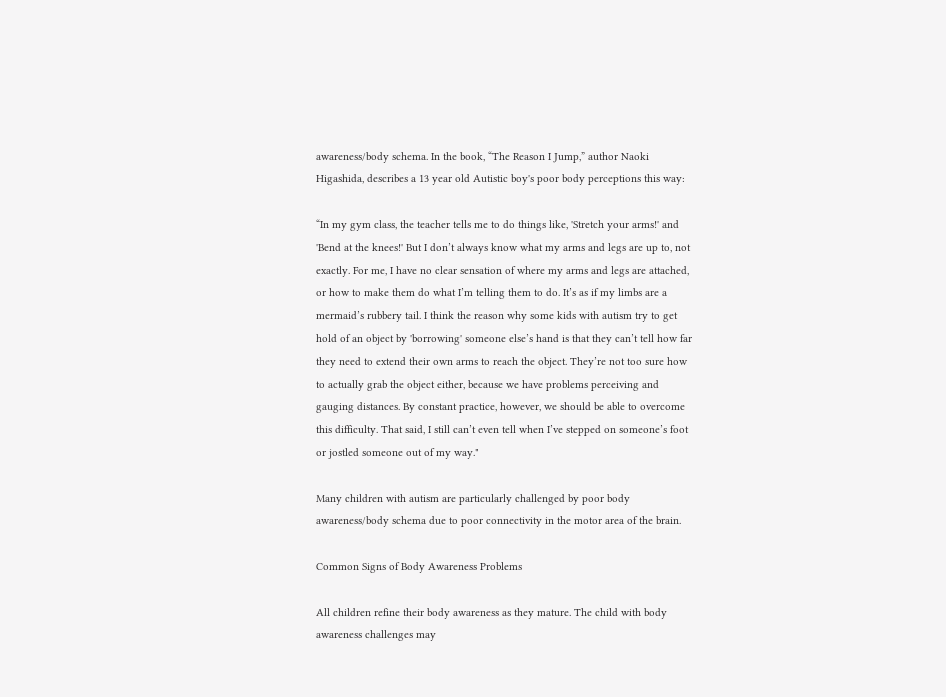awareness/body schema. In the book, “The Reason I Jump,” author Naoki Higashida, describes a 13 year old Autistic boy's poor body perceptions this way:

“In my gym class, the teacher tells me to do things like, 'Stretch your arms!' and 'Bend at the knees!' But I don’t always know what my arms and legs are up to, not exactly. For me, I have no clear sensation of where my arms and legs are attached, or how to make them do what I’m telling them to do. It’s as if my limbs are a mermaid’s rubbery tail. I think the reason why some kids with autism try to get hold of an object by 'borrowing' someone else’s hand is that they can’t tell how far they need to extend their own arms to reach the object. They’re not too sure how to actually grab the object either, because we have problems perceiving and gauging distances. By constant practice, however, we should be able to overcome this difficulty. That said, I still can’t even tell when I’ve stepped on someone’s foot or jostled someone out of my way."

Many children with autism are particularly challenged by poor body awareness/body schema due to poor connectivity in the motor area of the brain.

Common Signs of Body Awareness Problems

All children refine their body awareness as they mature. The child with body awareness challenges may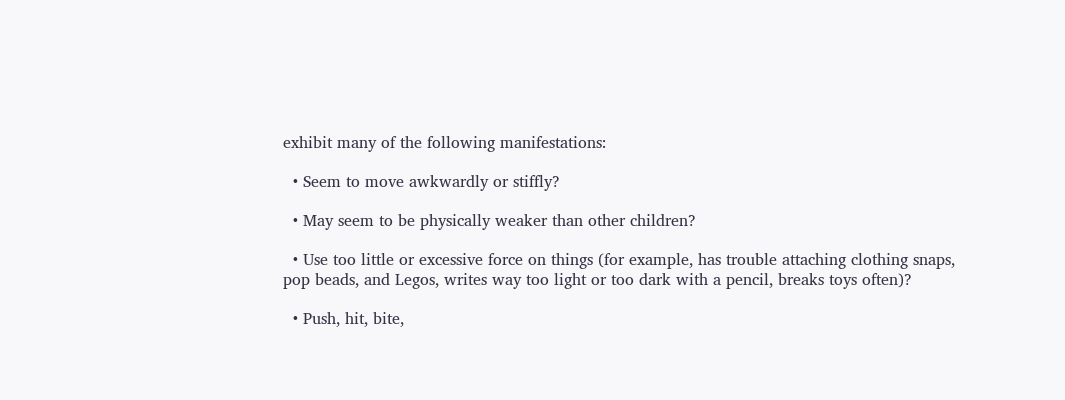exhibit many of the following manifestations:

  • Seem to move awkwardly or stiffly?

  • May seem to be physically weaker than other children?

  • Use too little or excessive force on things (for example, has trouble attaching clothing snaps, pop beads, and Legos, writes way too light or too dark with a pencil, breaks toys often)?

  • Push, hit, bite,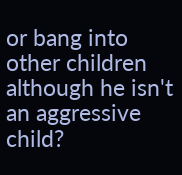or bang into other children although he isn't an aggressive child?